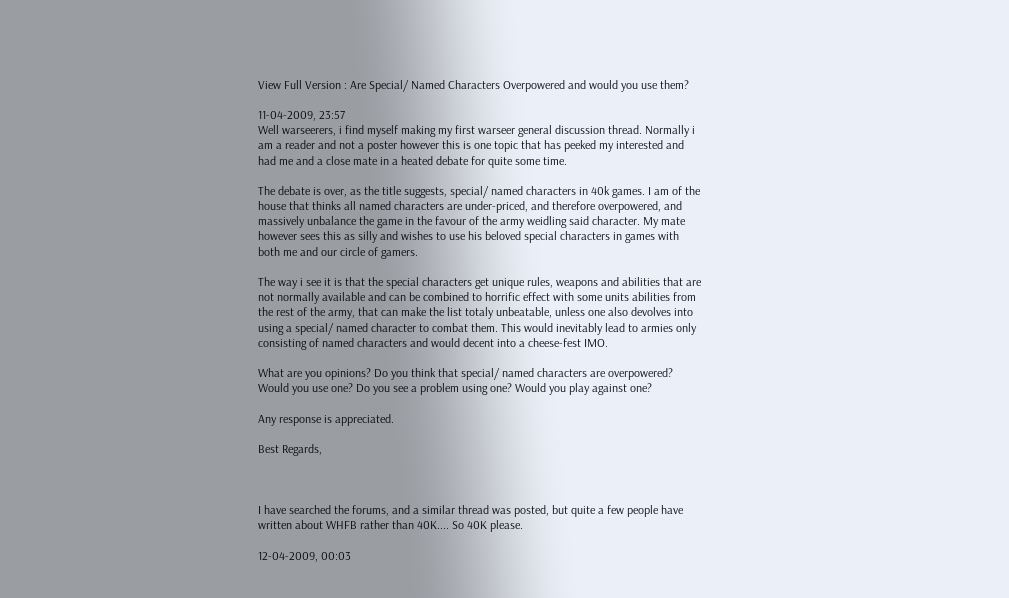View Full Version : Are Special/ Named Characters Overpowered and would you use them?

11-04-2009, 23:57
Well warseerers, i find myself making my first warseer general discussion thread. Normally i am a reader and not a poster however this is one topic that has peeked my interested and had me and a close mate in a heated debate for quite some time.

The debate is over, as the title suggests, special/ named characters in 40k games. I am of the house that thinks all named characters are under-priced, and therefore overpowered, and massively unbalance the game in the favour of the army weidling said character. My mate however sees this as silly and wishes to use his beloved special characters in games with both me and our circle of gamers.

The way i see it is that the special characters get unique rules, weapons and abilities that are not normally available and can be combined to horrific effect with some units abilities from the rest of the army, that can make the list totaly unbeatable, unless one also devolves into using a special/ named character to combat them. This would inevitably lead to armies only consisting of named characters and would decent into a cheese-fest IMO.

What are you opinions? Do you think that special/ named characters are overpowered? Would you use one? Do you see a problem using one? Would you play against one?

Any response is appreciated.

Best Regards,



I have searched the forums, and a similar thread was posted, but quite a few people have written about WHFB rather than 40K.... So 40K please.

12-04-2009, 00:03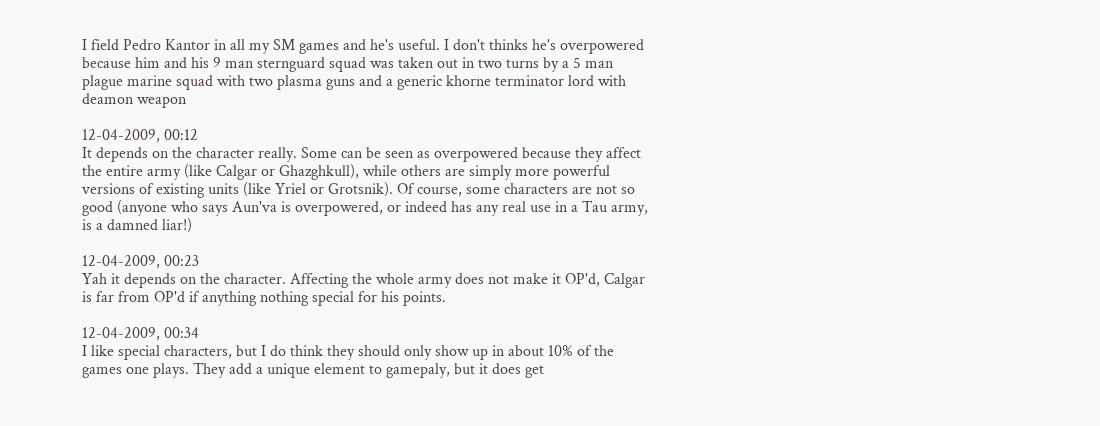I field Pedro Kantor in all my SM games and he's useful. I don't thinks he's overpowered because him and his 9 man sternguard squad was taken out in two turns by a 5 man plague marine squad with two plasma guns and a generic khorne terminator lord with deamon weapon

12-04-2009, 00:12
It depends on the character really. Some can be seen as overpowered because they affect the entire army (like Calgar or Ghazghkull), while others are simply more powerful versions of existing units (like Yriel or Grotsnik). Of course, some characters are not so good (anyone who says Aun'va is overpowered, or indeed has any real use in a Tau army, is a damned liar!)

12-04-2009, 00:23
Yah it depends on the character. Affecting the whole army does not make it OP'd, Calgar is far from OP'd if anything nothing special for his points.

12-04-2009, 00:34
I like special characters, but I do think they should only show up in about 10% of the games one plays. They add a unique element to gamepaly, but it does get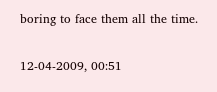boring to face them all the time.

12-04-2009, 00:51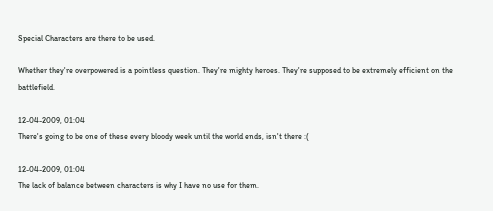Special Characters are there to be used.

Whether they're overpowered is a pointless question. They're mighty heroes. They're supposed to be extremely efficient on the battlefield.

12-04-2009, 01:04
There's going to be one of these every bloody week until the world ends, isn't there :(

12-04-2009, 01:04
The lack of balance between characters is why I have no use for them.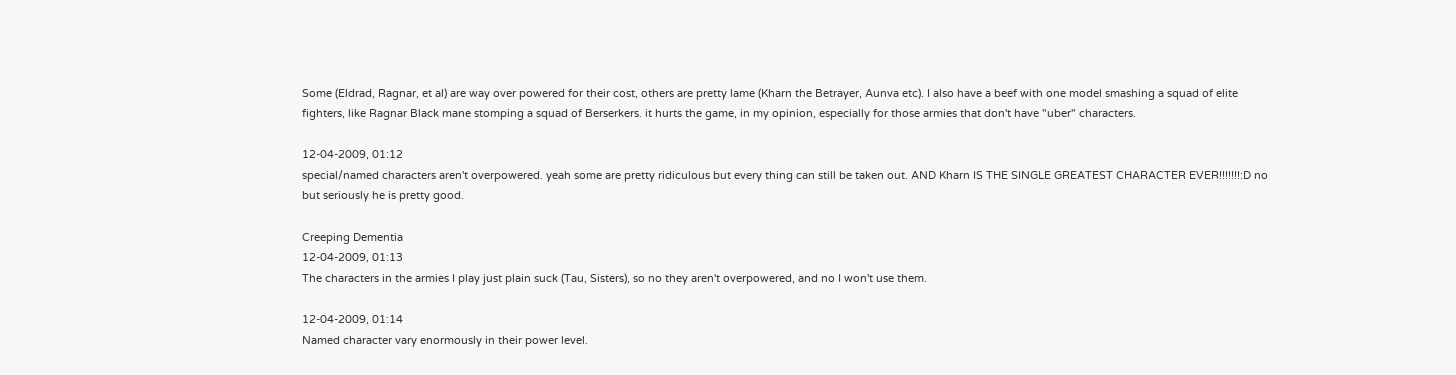Some (Eldrad, Ragnar, et al) are way over powered for their cost, others are pretty lame (Kharn the Betrayer, Aunva etc). I also have a beef with one model smashing a squad of elite fighters, like Ragnar Black mane stomping a squad of Berserkers. it hurts the game, in my opinion, especially for those armies that don't have "uber" characters.

12-04-2009, 01:12
special/named characters aren't overpowered. yeah some are pretty ridiculous but every thing can still be taken out. AND Kharn IS THE SINGLE GREATEST CHARACTER EVER!!!!!!!:D no but seriously he is pretty good.

Creeping Dementia
12-04-2009, 01:13
The characters in the armies I play just plain suck (Tau, Sisters), so no they aren't overpowered, and no I won't use them.

12-04-2009, 01:14
Named character vary enormously in their power level.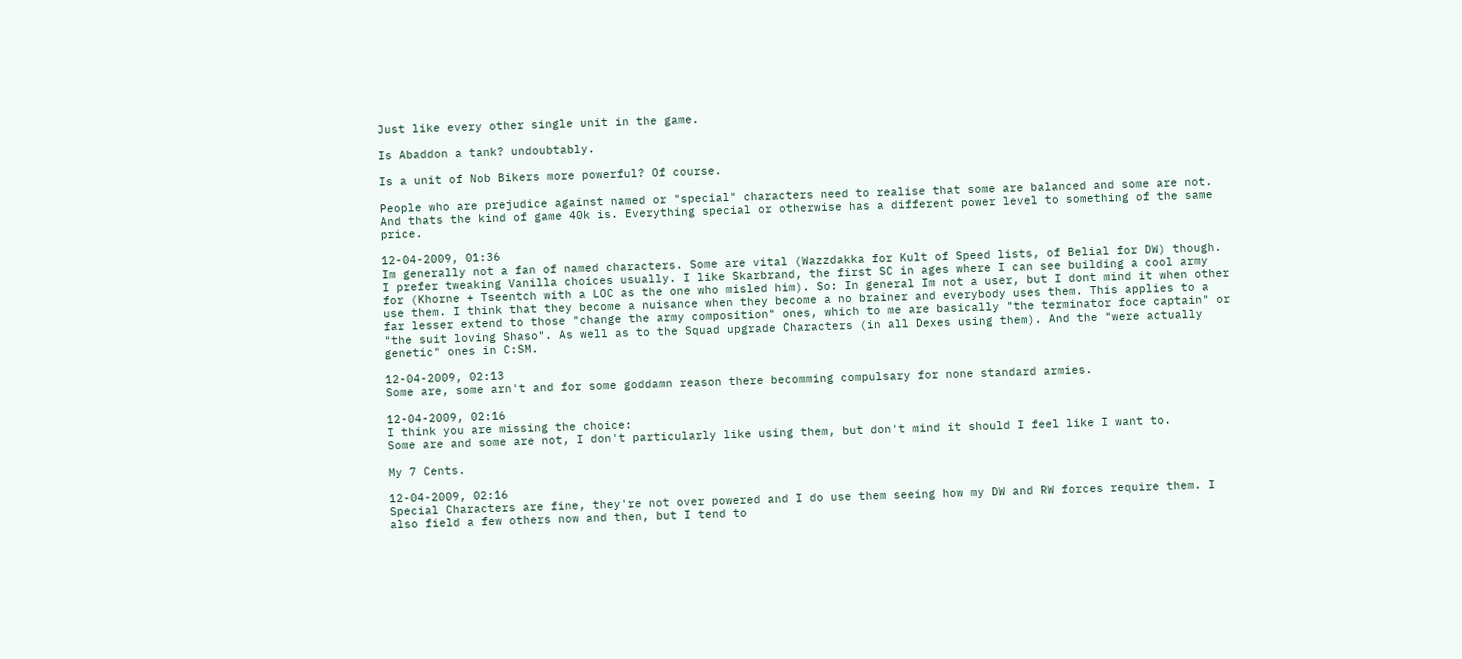Just like every other single unit in the game.

Is Abaddon a tank? undoubtably.

Is a unit of Nob Bikers more powerful? Of course.

People who are prejudice against named or "special" characters need to realise that some are balanced and some are not.
And thats the kind of game 40k is. Everything special or otherwise has a different power level to something of the same price.

12-04-2009, 01:36
Im generally not a fan of named characters. Some are vital (Wazzdakka for Kult of Speed lists, of Belial for DW) though. I prefer tweaking Vanilla choices usually. I like Skarbrand, the first SC in ages where I can see building a cool army for (Khorne + Tseentch with a LOC as the one who misled him). So: In general Im not a user, but I dont mind it when other use them. I think that they become a nuisance when they become a no brainer and everybody uses them. This applies to a far lesser extend to those "change the army composition" ones, which to me are basically "the terminator foce captain" or "the suit loving Shaso". As well as to the Squad upgrade Characters (in all Dexes using them). And the "were actually genetic" ones in C:SM.

12-04-2009, 02:13
Some are, some arn't and for some goddamn reason there becomming compulsary for none standard armies.

12-04-2009, 02:16
I think you are missing the choice:
Some are and some are not, I don't particularly like using them, but don't mind it should I feel like I want to.

My 7 Cents.

12-04-2009, 02:16
Special Characters are fine, they're not over powered and I do use them seeing how my DW and RW forces require them. I also field a few others now and then, but I tend to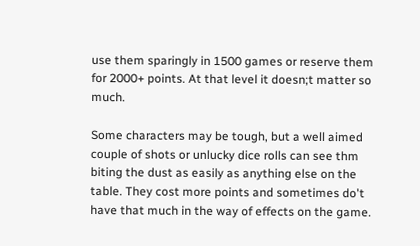use them sparingly in 1500 games or reserve them for 2000+ points. At that level it doesn;t matter so much.

Some characters may be tough, but a well aimed couple of shots or unlucky dice rolls can see thm biting the dust as easily as anything else on the table. They cost more points and sometimes do't have that much in the way of effects on the game.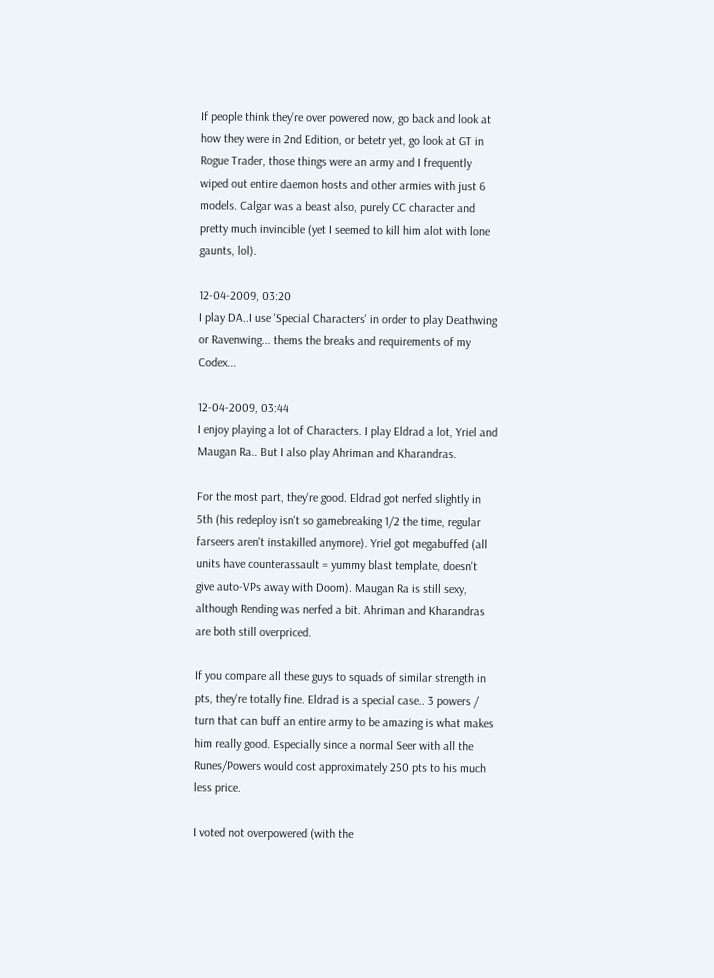If people think they're over powered now, go back and look at how they were in 2nd Edition, or betetr yet, go look at GT in Rogue Trader, those things were an army and I frequently wiped out entire daemon hosts and other armies with just 6 models. Calgar was a beast also, purely CC character and pretty much invincible (yet I seemed to kill him alot with lone gaunts, lol).

12-04-2009, 03:20
I play DA..I use 'Special Characters' in order to play Deathwing or Ravenwing... thems the breaks and requirements of my Codex...

12-04-2009, 03:44
I enjoy playing a lot of Characters. I play Eldrad a lot, Yriel and Maugan Ra.. But I also play Ahriman and Kharandras.

For the most part, they're good. Eldrad got nerfed slightly in 5th (his redeploy isn't so gamebreaking 1/2 the time, regular farseers aren't instakilled anymore). Yriel got megabuffed (all units have counterassault = yummy blast template, doesn't give auto-VPs away with Doom). Maugan Ra is still sexy, although Rending was nerfed a bit. Ahriman and Kharandras are both still overpriced.

If you compare all these guys to squads of similar strength in pts, they're totally fine. Eldrad is a special case.. 3 powers / turn that can buff an entire army to be amazing is what makes him really good. Especially since a normal Seer with all the Runes/Powers would cost approximately 250 pts to his much less price.

I voted not overpowered (with the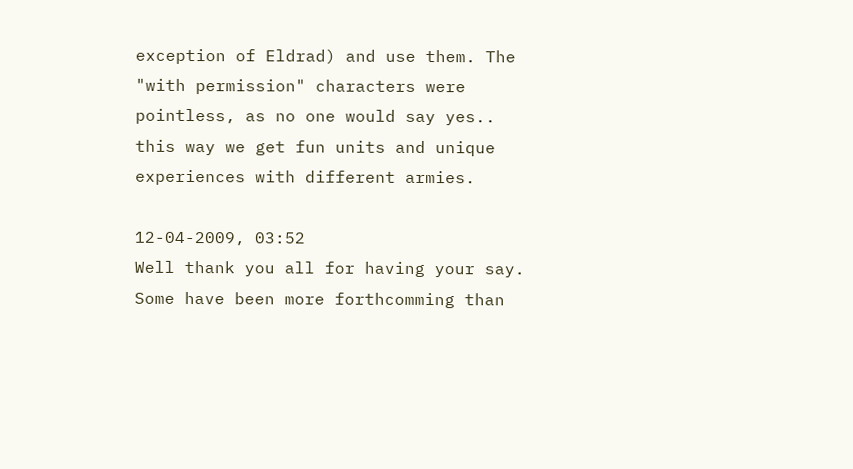exception of Eldrad) and use them. The "with permission" characters were pointless, as no one would say yes.. this way we get fun units and unique experiences with different armies.

12-04-2009, 03:52
Well thank you all for having your say. Some have been more forthcomming than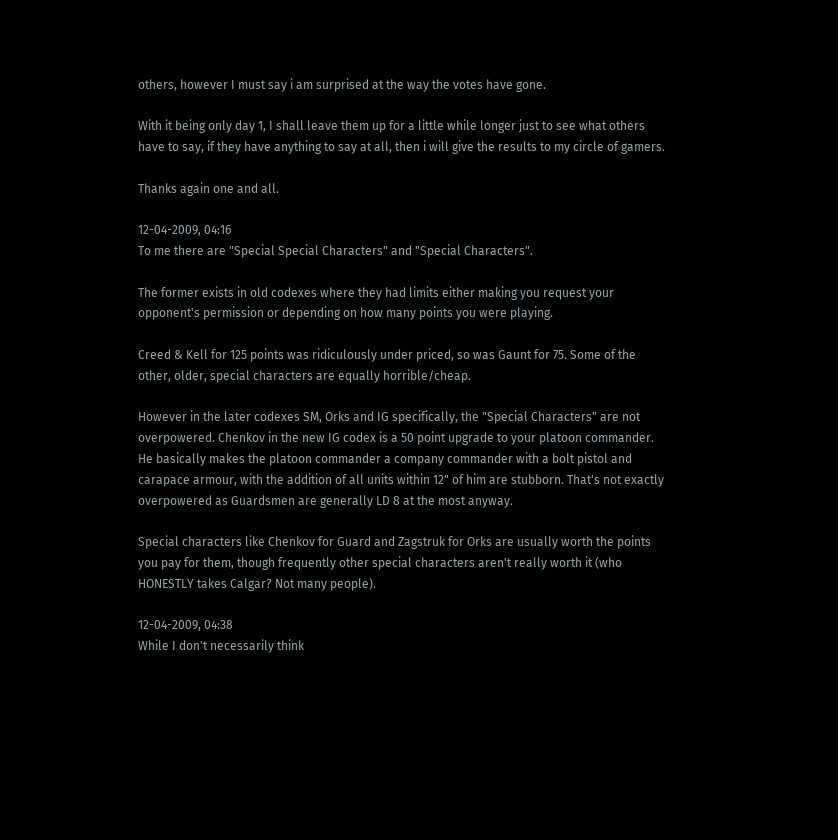others, however I must say i am surprised at the way the votes have gone.

With it being only day 1, I shall leave them up for a little while longer just to see what others have to say, if they have anything to say at all, then i will give the results to my circle of gamers.

Thanks again one and all.

12-04-2009, 04:16
To me there are "Special Special Characters" and "Special Characters".

The former exists in old codexes where they had limits either making you request your opponent's permission or depending on how many points you were playing.

Creed & Kell for 125 points was ridiculously under priced, so was Gaunt for 75. Some of the other, older, special characters are equally horrible/cheap.

However in the later codexes SM, Orks and IG specifically, the "Special Characters" are not overpowered. Chenkov in the new IG codex is a 50 point upgrade to your platoon commander. He basically makes the platoon commander a company commander with a bolt pistol and carapace armour, with the addition of all units within 12" of him are stubborn. That's not exactly overpowered as Guardsmen are generally LD 8 at the most anyway.

Special characters like Chenkov for Guard and Zagstruk for Orks are usually worth the points you pay for them, though frequently other special characters aren't really worth it (who HONESTLY takes Calgar? Not many people).

12-04-2009, 04:38
While I don't necessarily think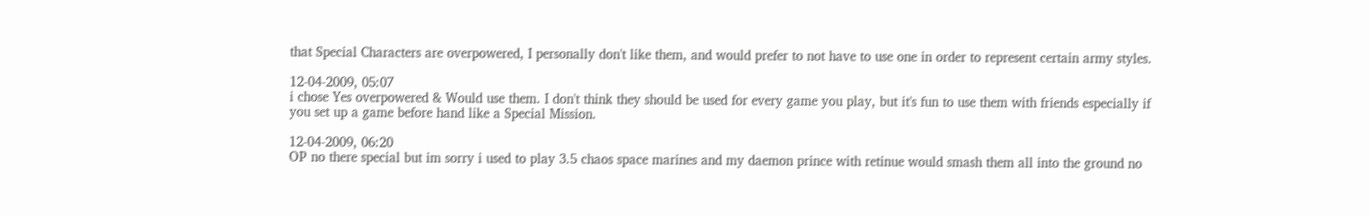that Special Characters are overpowered, I personally don't like them, and would prefer to not have to use one in order to represent certain army styles.

12-04-2009, 05:07
i chose Yes overpowered & Would use them. I don't think they should be used for every game you play, but it's fun to use them with friends especially if you set up a game before hand like a Special Mission.

12-04-2009, 06:20
OP no there special but im sorry i used to play 3.5 chaos space marines and my daemon prince with retinue would smash them all into the ground no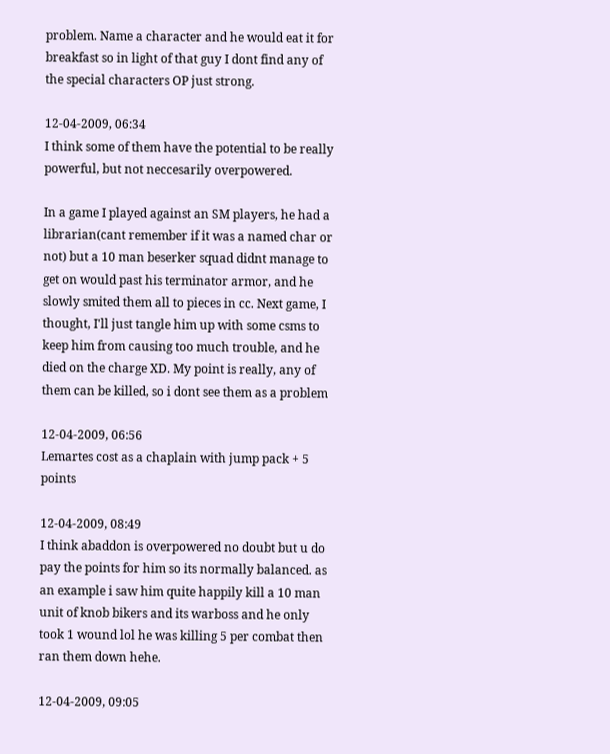problem. Name a character and he would eat it for breakfast so in light of that guy I dont find any of the special characters OP just strong.

12-04-2009, 06:34
I think some of them have the potential to be really powerful, but not neccesarily overpowered.

In a game I played against an SM players, he had a librarian(cant remember if it was a named char or not) but a 10 man beserker squad didnt manage to get on would past his terminator armor, and he slowly smited them all to pieces in cc. Next game, I thought, I'll just tangle him up with some csms to keep him from causing too much trouble, and he died on the charge XD. My point is really, any of them can be killed, so i dont see them as a problem

12-04-2009, 06:56
Lemartes cost as a chaplain with jump pack + 5 points

12-04-2009, 08:49
I think abaddon is overpowered no doubt but u do pay the points for him so its normally balanced. as an example i saw him quite happily kill a 10 man unit of knob bikers and its warboss and he only took 1 wound lol he was killing 5 per combat then ran them down hehe.

12-04-2009, 09:05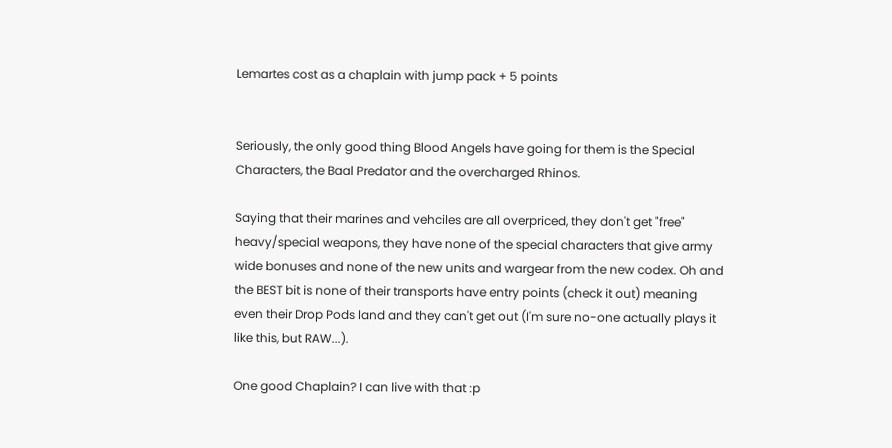Lemartes cost as a chaplain with jump pack + 5 points


Seriously, the only good thing Blood Angels have going for them is the Special Characters, the Baal Predator and the overcharged Rhinos.

Saying that their marines and vehciles are all overpriced, they don't get "free" heavy/special weapons, they have none of the special characters that give army wide bonuses and none of the new units and wargear from the new codex. Oh and the BEST bit is none of their transports have entry points (check it out) meaning even their Drop Pods land and they can't get out (I'm sure no-one actually plays it like this, but RAW...).

One good Chaplain? I can live with that :p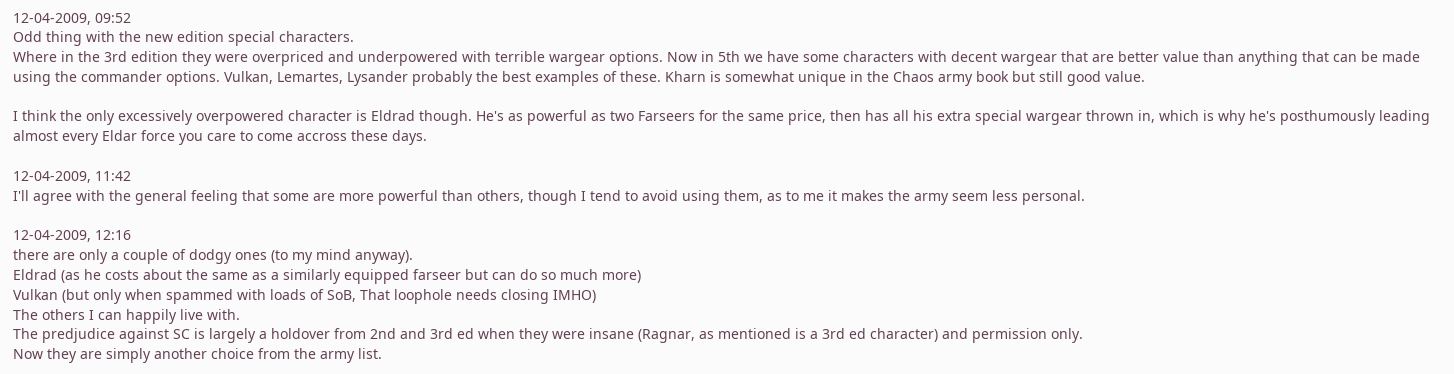12-04-2009, 09:52
Odd thing with the new edition special characters.
Where in the 3rd edition they were overpriced and underpowered with terrible wargear options. Now in 5th we have some characters with decent wargear that are better value than anything that can be made using the commander options. Vulkan, Lemartes, Lysander probably the best examples of these. Kharn is somewhat unique in the Chaos army book but still good value.

I think the only excessively overpowered character is Eldrad though. He's as powerful as two Farseers for the same price, then has all his extra special wargear thrown in, which is why he's posthumously leading almost every Eldar force you care to come accross these days.

12-04-2009, 11:42
I'll agree with the general feeling that some are more powerful than others, though I tend to avoid using them, as to me it makes the army seem less personal.

12-04-2009, 12:16
there are only a couple of dodgy ones (to my mind anyway).
Eldrad (as he costs about the same as a similarly equipped farseer but can do so much more)
Vulkan (but only when spammed with loads of SoB, That loophole needs closing IMHO)
The others I can happily live with.
The predjudice against SC is largely a holdover from 2nd and 3rd ed when they were insane (Ragnar, as mentioned is a 3rd ed character) and permission only.
Now they are simply another choice from the army list.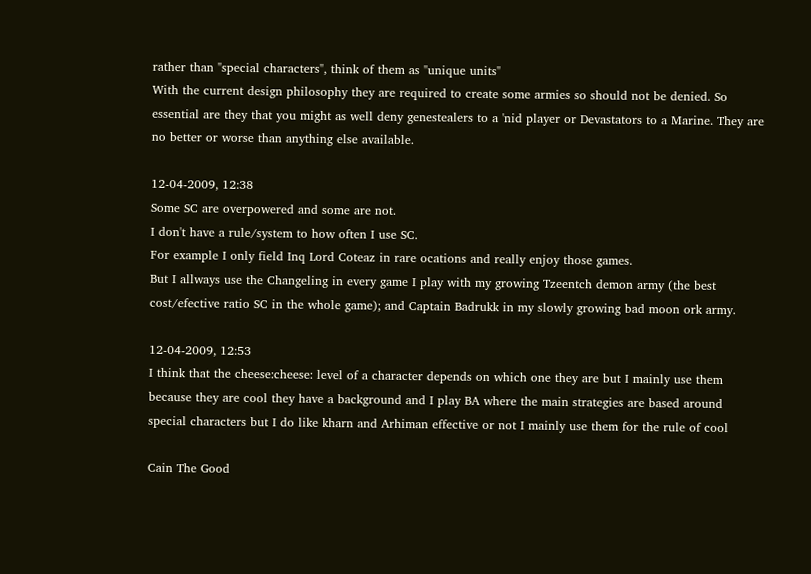rather than "special characters", think of them as "unique units"
With the current design philosophy they are required to create some armies so should not be denied. So essential are they that you might as well deny genestealers to a 'nid player or Devastators to a Marine. They are no better or worse than anything else available.

12-04-2009, 12:38
Some SC are overpowered and some are not.
I don't have a rule/system to how often I use SC.
For example I only field Inq Lord Coteaz in rare ocations and really enjoy those games.
But I allways use the Changeling in every game I play with my growing Tzeentch demon army (the best cost/efective ratio SC in the whole game); and Captain Badrukk in my slowly growing bad moon ork army.

12-04-2009, 12:53
I think that the cheese:cheese: level of a character depends on which one they are but I mainly use them because they are cool they have a background and I play BA where the main strategies are based around special characters but I do like kharn and Arhiman effective or not I mainly use them for the rule of cool

Cain The Good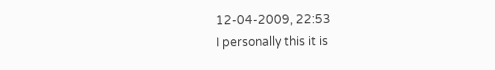12-04-2009, 22:53
I personally this it is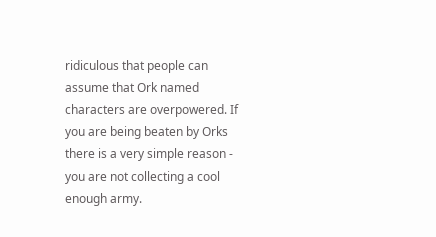ridiculous that people can assume that Ork named characters are overpowered. If you are being beaten by Orks there is a very simple reason - you are not collecting a cool enough army.